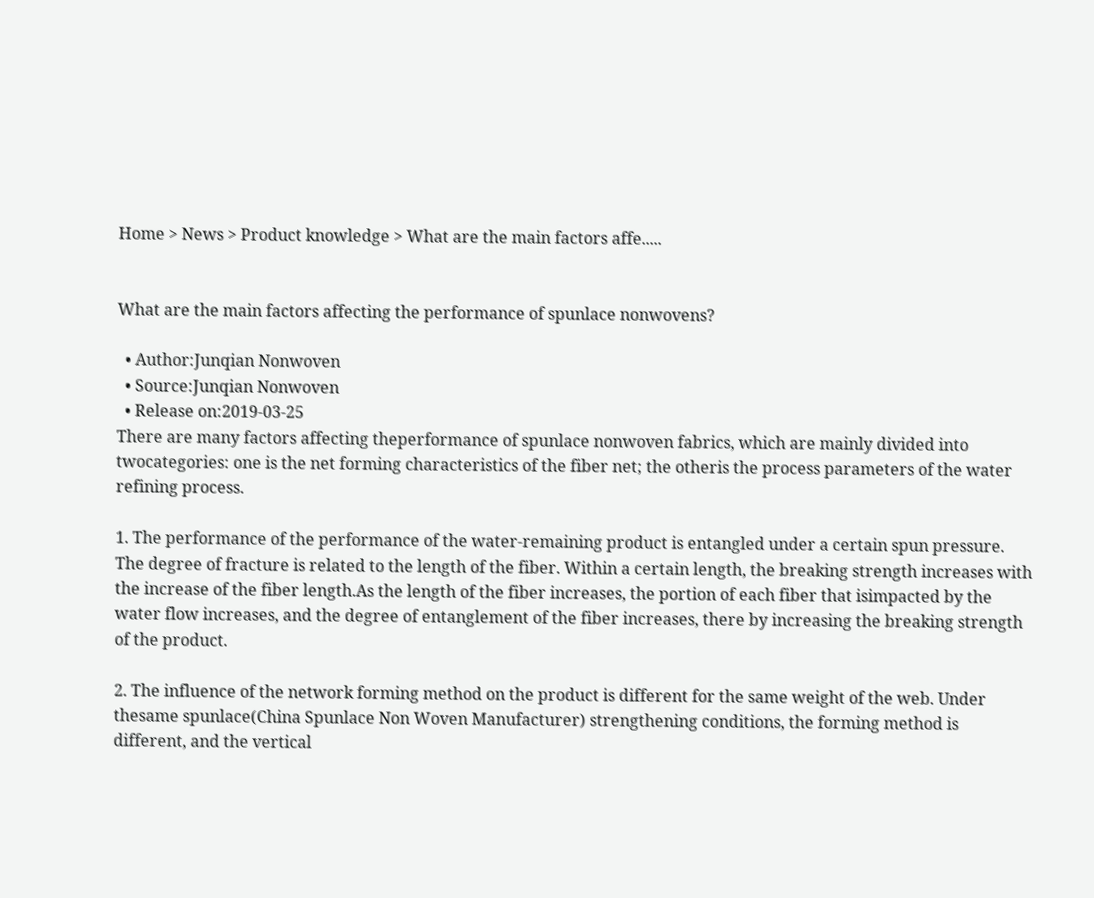Home > News > Product knowledge > What are the main factors affe.....


What are the main factors affecting the performance of spunlace nonwovens?

  • Author:Junqian Nonwoven
  • Source:Junqian Nonwoven
  • Release on:2019-03-25
There are many factors affecting theperformance of spunlace nonwoven fabrics, which are mainly divided into twocategories: one is the net forming characteristics of the fiber net; the otheris the process parameters of the water refining process.

1. The performance of the performance of the water-remaining product is entangled under a certain spun pressure. The degree of fracture is related to the length of the fiber. Within a certain length, the breaking strength increases with the increase of the fiber length.As the length of the fiber increases, the portion of each fiber that isimpacted by the water flow increases, and the degree of entanglement of the fiber increases, there by increasing the breaking strength of the product.

2. The influence of the network forming method on the product is different for the same weight of the web. Under thesame spunlace(China Spunlace Non Woven Manufacturer) strengthening conditions, the forming method is different, and the vertical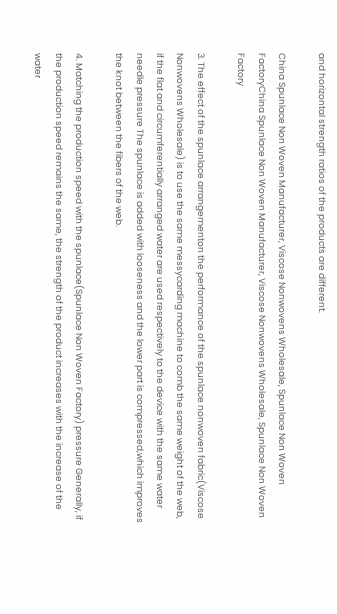and horizontal strength ratios of the products are different.

China Spunlace Non Woven Manufacturer, Viscose Nonwovens Wholesale, Spunlace Non Woven FactoryChina Spunlace Non Woven Manufacturer, Viscose Nonwovens Wholesale, Spunlace Non Woven Factory

3. The effect of the spunlace arrangementon the performance of the spunlace nonwoven fabric(Viscose Nonwovens Wholesale) is to use the same messycarding machine to comb the same weight of the web, if the flat and circumferentially arranged water are used respectively to the device with the same water needle pressure The spunlace is added with looseness and the lower part is compressed,which improves the knot between the fibers of the web.

4. Matching the production speed with the spunlace(Spunlace Non Woven Factory) pressure Generally, if the production speed remains the same, the strength of the product increases with the increase of the water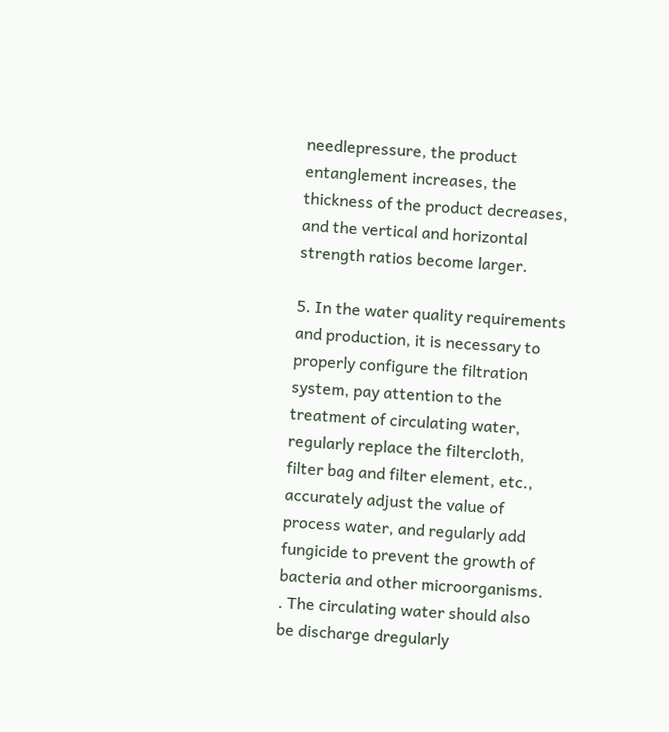needlepressure, the product entanglement increases, the thickness of the product decreases, and the vertical and horizontal strength ratios become larger.

5. In the water quality requirements and production, it is necessary to properly configure the filtration system, pay attention to the treatment of circulating water, regularly replace the filtercloth, filter bag and filter element, etc., accurately adjust the value of process water, and regularly add fungicide to prevent the growth of bacteria and other microorganisms. . The circulating water should also be discharge dregularly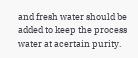and fresh water should be added to keep the process water at acertain purity.